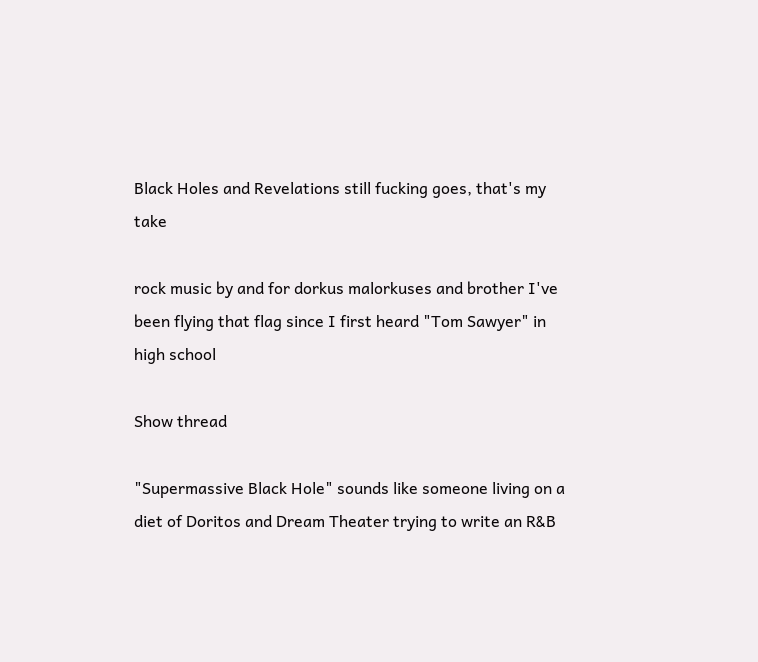Black Holes and Revelations still fucking goes, that's my take

rock music by and for dorkus malorkuses and brother I've been flying that flag since I first heard "Tom Sawyer" in high school

Show thread

"Supermassive Black Hole" sounds like someone living on a diet of Doritos and Dream Theater trying to write an R&B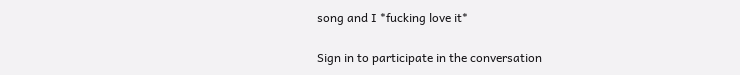song and I *fucking love it*

Sign in to participate in the conversation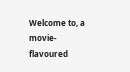Welcome to, a movie-flavoured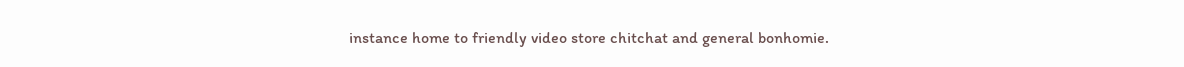instance home to friendly video store chitchat and general bonhomie.